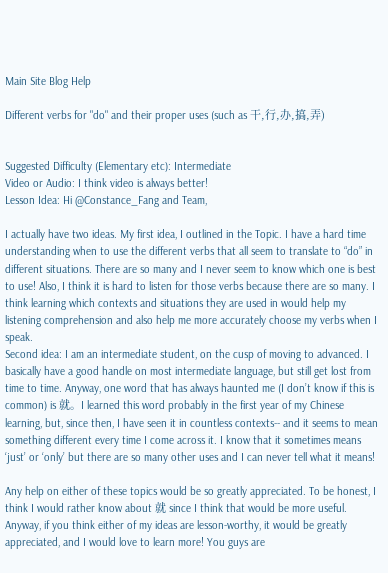Main Site Blog Help

Different verbs for "do" and their proper uses (such as 干,行,办,搞,弄)


Suggested Difficulty (Elementary etc): Intermediate
Video or Audio: I think video is always better!
Lesson Idea: Hi @Constance_Fang and Team,

I actually have two ideas. My first idea, I outlined in the Topic. I have a hard time understanding when to use the different verbs that all seem to translate to “do” in different situations. There are so many and I never seem to know which one is best to use! Also, I think it is hard to listen for those verbs because there are so many. I think learning which contexts and situations they are used in would help my listening comprehension and also help me more accurately choose my verbs when I speak.
Second idea: I am an intermediate student, on the cusp of moving to advanced. I basically have a good handle on most intermediate language, but still get lost from time to time. Anyway, one word that has always haunted me (I don’t know if this is common) is 就。I learned this word probably in the first year of my Chinese learning, but, since then, I have seen it in countless contexts-- and it seems to mean something different every time I come across it. I know that it sometimes means ‘just’ or ‘only’ but there are so many other uses and I can never tell what it means!

Any help on either of these topics would be so greatly appreciated. To be honest, I think I would rather know about 就 since I think that would be more useful. Anyway, if you think either of my ideas are lesson-worthy, it would be greatly appreciated, and I would love to learn more! You guys are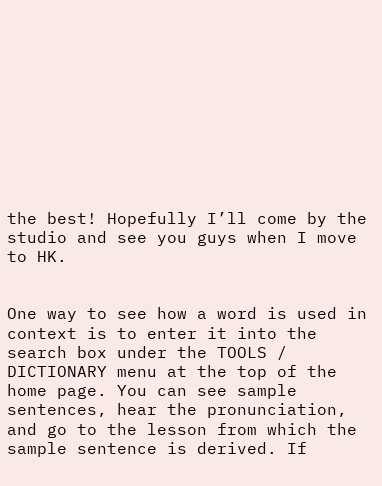the best! Hopefully I’ll come by the studio and see you guys when I move to HK.


One way to see how a word is used in context is to enter it into the search box under the TOOLS / DICTIONARY menu at the top of the home page. You can see sample sentences, hear the pronunciation, and go to the lesson from which the sample sentence is derived. If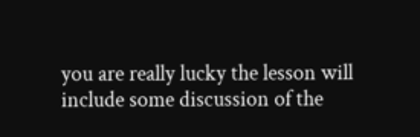you are really lucky the lesson will include some discussion of the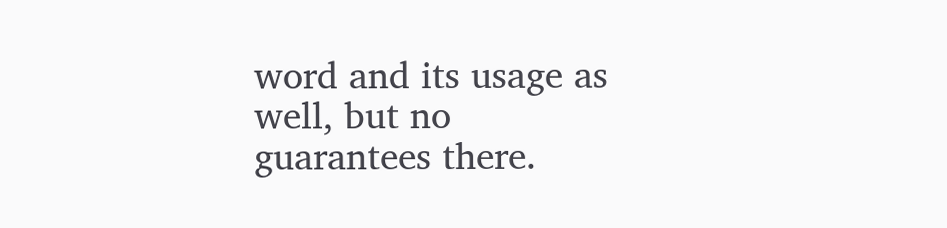word and its usage as well, but no guarantees there.